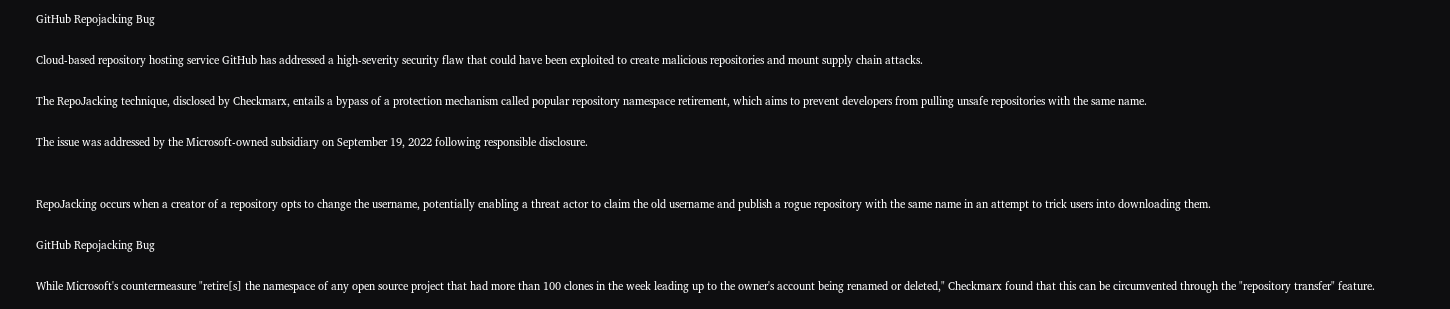GitHub Repojacking Bug

Cloud-based repository hosting service GitHub has addressed a high-severity security flaw that could have been exploited to create malicious repositories and mount supply chain attacks.

The RepoJacking technique, disclosed by Checkmarx, entails a bypass of a protection mechanism called popular repository namespace retirement, which aims to prevent developers from pulling unsafe repositories with the same name.

The issue was addressed by the Microsoft-owned subsidiary on September 19, 2022 following responsible disclosure.


RepoJacking occurs when a creator of a repository opts to change the username, potentially enabling a threat actor to claim the old username and publish a rogue repository with the same name in an attempt to trick users into downloading them.

GitHub Repojacking Bug

While Microsoft's countermeasure "retire[s] the namespace of any open source project that had more than 100 clones in the week leading up to the owner's account being renamed or deleted," Checkmarx found that this can be circumvented through the "repository transfer" feature.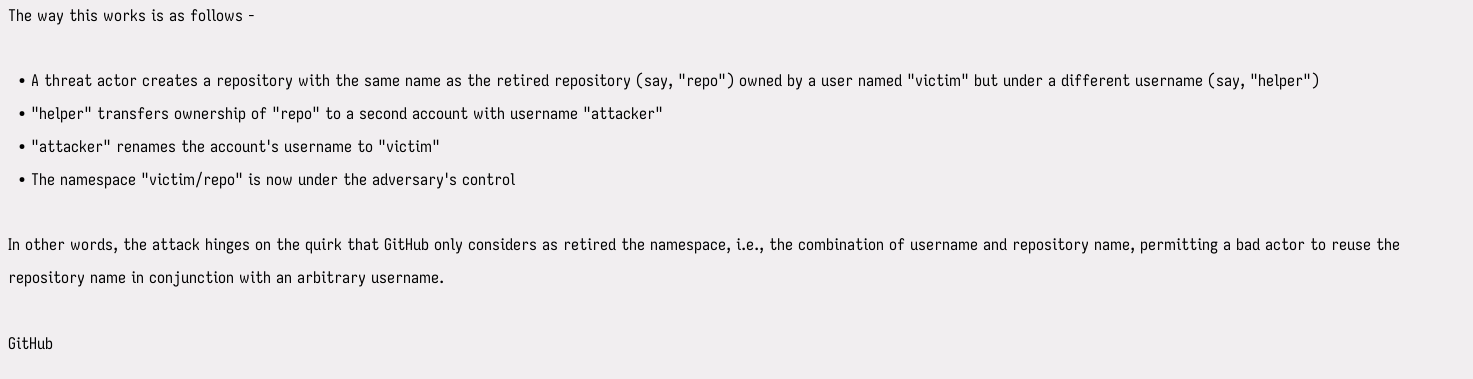The way this works is as follows -

  • A threat actor creates a repository with the same name as the retired repository (say, "repo") owned by a user named "victim" but under a different username (say, "helper")
  • "helper" transfers ownership of "repo" to a second account with username "attacker"
  • "attacker" renames the account's username to "victim"
  • The namespace "victim/repo" is now under the adversary's control

In other words, the attack hinges on the quirk that GitHub only considers as retired the namespace, i.e., the combination of username and repository name, permitting a bad actor to reuse the repository name in conjunction with an arbitrary username.

GitHub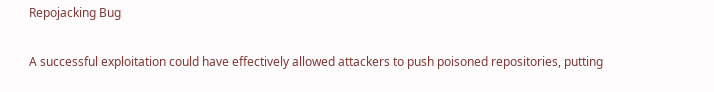Repojacking Bug

A successful exploitation could have effectively allowed attackers to push poisoned repositories, putting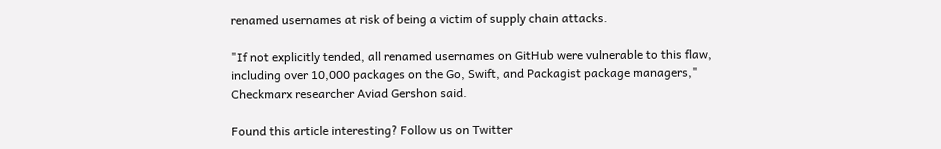renamed usernames at risk of being a victim of supply chain attacks.

"If not explicitly tended, all renamed usernames on GitHub were vulnerable to this flaw, including over 10,000 packages on the Go, Swift, and Packagist package managers," Checkmarx researcher Aviad Gershon said.

Found this article interesting? Follow us on Twitter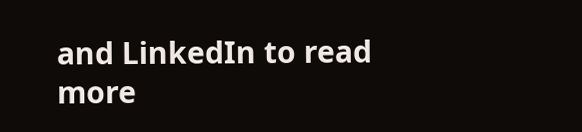and LinkedIn to read more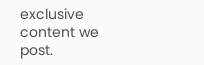exclusive content we post.